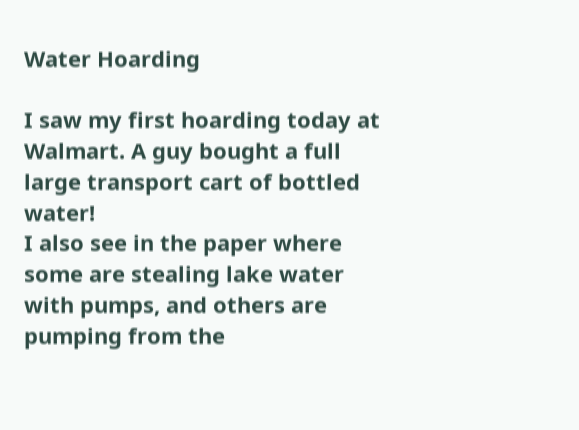Water Hoarding

I saw my first hoarding today at Walmart. A guy bought a full large transport cart of bottled water!
I also see in the paper where some are stealing lake water with pumps, and others are pumping from the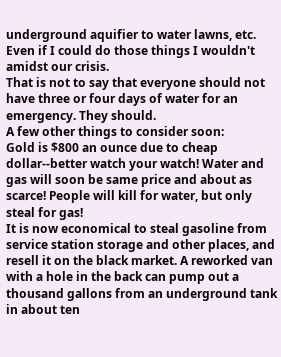underground aquifier to water lawns, etc.
Even if I could do those things I wouldn't amidst our crisis.
That is not to say that everyone should not have three or four days of water for an emergency. They should.
A few other things to consider soon:
Gold is $800 an ounce due to cheap dollar--better watch your watch! Water and gas will soon be same price and about as scarce! People will kill for water, but only steal for gas!
It is now economical to steal gasoline from service station storage and other places, and resell it on the black market. A reworked van with a hole in the back can pump out a thousand gallons from an underground tank in about ten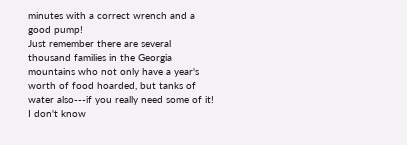minutes with a correct wrench and a good pump!
Just remember there are several thousand families in the Georgia mountains who not only have a year's worth of food hoarded, but tanks of water also---if you really need some of it! I don't know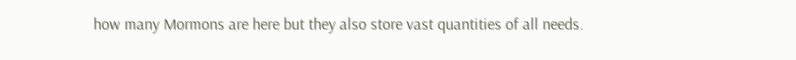how many Mormons are here but they also store vast quantities of all needs.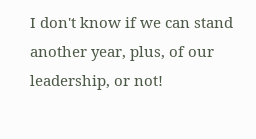I don't know if we can stand another year, plus, of our leadership, or not!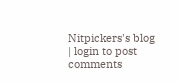Nitpickers's blog | login to post comments